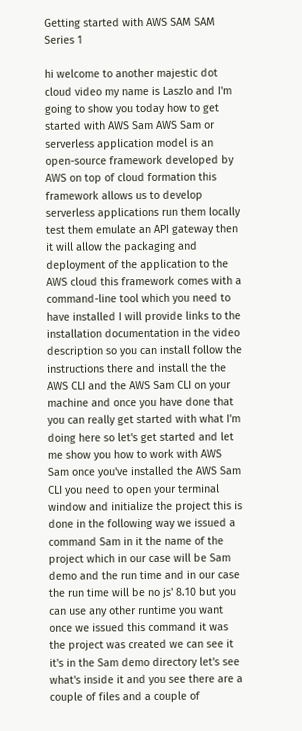Getting started with AWS SAM SAM Series 1

hi welcome to another majestic dot cloud video my name is Laszlo and I'm going to show you today how to get started with AWS Sam AWS Sam or serverless application model is an open-source framework developed by AWS on top of cloud formation this framework allows us to develop serverless applications run them locally test them emulate an API gateway then it will allow the packaging and deployment of the application to the AWS cloud this framework comes with a command-line tool which you need to have installed I will provide links to the installation documentation in the video description so you can install follow the instructions there and install the the AWS CLI and the AWS Sam CLI on your machine and once you have done that you can really get started with what I'm doing here so let's get started and let me show you how to work with AWS Sam once you've installed the AWS Sam CLI you need to open your terminal window and initialize the project this is done in the following way we issued a command Sam in it the name of the project which in our case will be Sam demo and the run time and in our case the run time will be no js' 8.10 but you can use any other runtime you want once we issued this command it was the project was created we can see it it's in the Sam demo directory let's see what's inside it and you see there are a couple of files and a couple of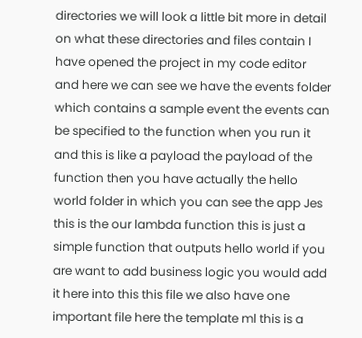directories we will look a little bit more in detail on what these directories and files contain I have opened the project in my code editor and here we can see we have the events folder which contains a sample event the events can be specified to the function when you run it and this is like a payload the payload of the function then you have actually the hello world folder in which you can see the app Jes this is the our lambda function this is just a simple function that outputs hello world if you are want to add business logic you would add it here into this this file we also have one important file here the template ml this is a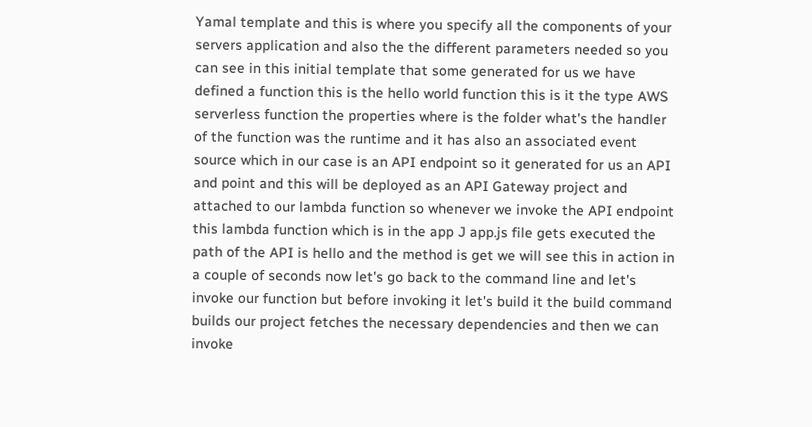Yamal template and this is where you specify all the components of your servers application and also the the different parameters needed so you can see in this initial template that some generated for us we have defined a function this is the hello world function this is it the type AWS serverless function the properties where is the folder what's the handler of the function was the runtime and it has also an associated event source which in our case is an API endpoint so it generated for us an API and point and this will be deployed as an API Gateway project and attached to our lambda function so whenever we invoke the API endpoint this lambda function which is in the app J app.js file gets executed the path of the API is hello and the method is get we will see this in action in a couple of seconds now let's go back to the command line and let's invoke our function but before invoking it let's build it the build command builds our project fetches the necessary dependencies and then we can invoke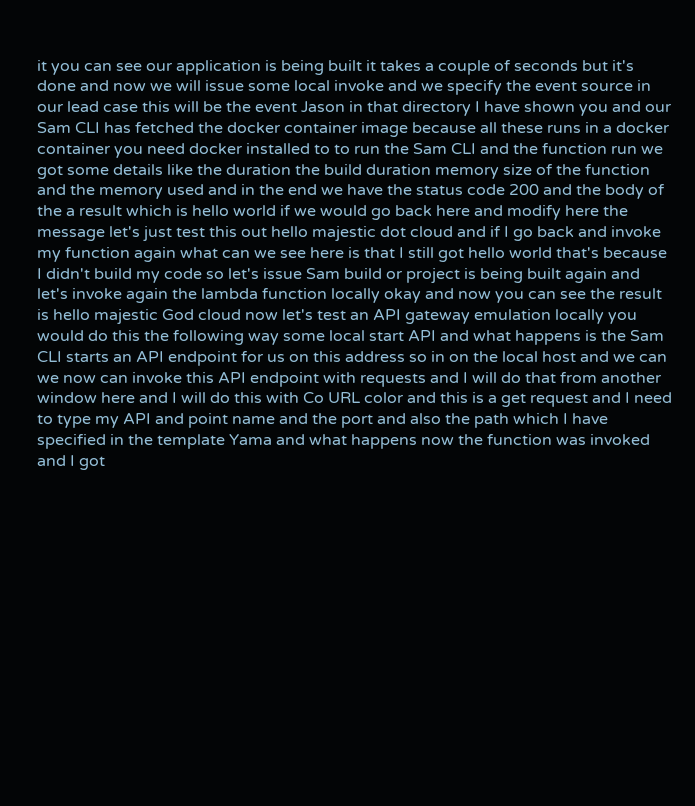it you can see our application is being built it takes a couple of seconds but it's done and now we will issue some local invoke and we specify the event source in our lead case this will be the event Jason in that directory I have shown you and our Sam CLI has fetched the docker container image because all these runs in a docker container you need docker installed to to run the Sam CLI and the function run we got some details like the duration the build duration memory size of the function and the memory used and in the end we have the status code 200 and the body of the a result which is hello world if we would go back here and modify here the message let's just test this out hello majestic dot cloud and if I go back and invoke my function again what can we see here is that I still got hello world that's because I didn't build my code so let's issue Sam build or project is being built again and let's invoke again the lambda function locally okay and now you can see the result is hello majestic God cloud now let's test an API gateway emulation locally you would do this the following way some local start API and what happens is the Sam CLI starts an API endpoint for us on this address so in on the local host and we can we now can invoke this API endpoint with requests and I will do that from another window here and I will do this with Co URL color and this is a get request and I need to type my API and point name and the port and also the path which I have specified in the template Yama and what happens now the function was invoked and I got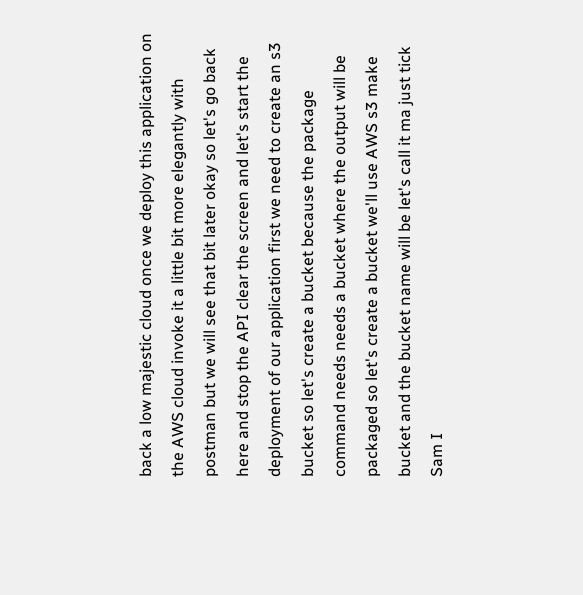back a low majestic cloud once we deploy this application on the AWS cloud invoke it a little bit more elegantly with postman but we will see that bit later okay so let's go back here and stop the API clear the screen and let's start the deployment of our application first we need to create an s3 bucket so let's create a bucket because the package command needs needs a bucket where the output will be packaged so let's create a bucket we'll use AWS s3 make bucket and the bucket name will be let's call it ma just tick Sam I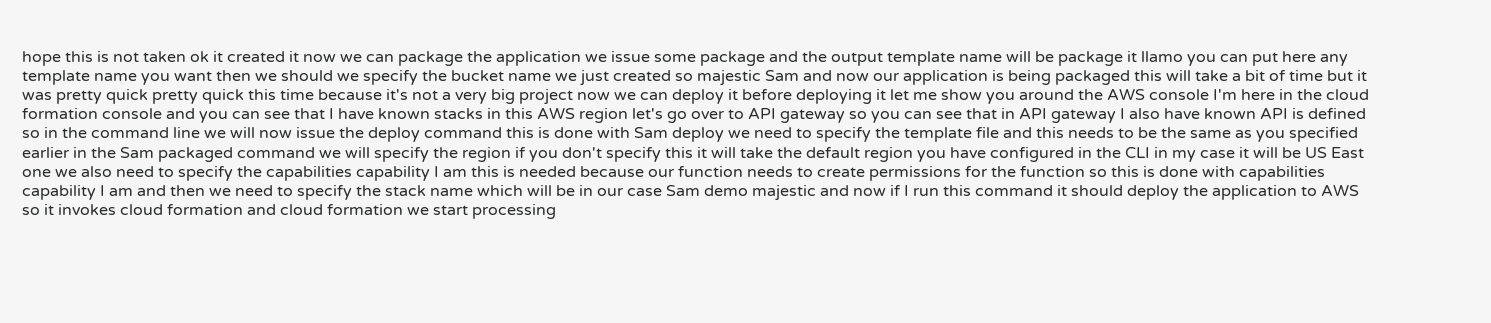hope this is not taken ok it created it now we can package the application we issue some package and the output template name will be package it llamo you can put here any template name you want then we should we specify the bucket name we just created so majestic Sam and now our application is being packaged this will take a bit of time but it was pretty quick pretty quick this time because it's not a very big project now we can deploy it before deploying it let me show you around the AWS console I'm here in the cloud formation console and you can see that I have known stacks in this AWS region let's go over to API gateway so you can see that in API gateway I also have known API is defined so in the command line we will now issue the deploy command this is done with Sam deploy we need to specify the template file and this needs to be the same as you specified earlier in the Sam packaged command we will specify the region if you don't specify this it will take the default region you have configured in the CLI in my case it will be US East one we also need to specify the capabilities capability I am this is needed because our function needs to create permissions for the function so this is done with capabilities capability I am and then we need to specify the stack name which will be in our case Sam demo majestic and now if I run this command it should deploy the application to AWS so it invokes cloud formation and cloud formation we start processing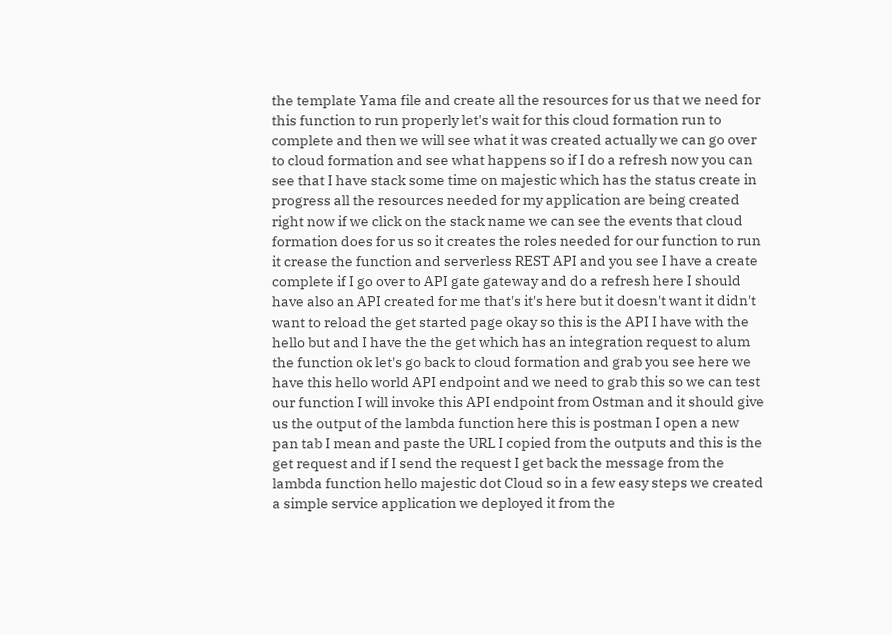the template Yama file and create all the resources for us that we need for this function to run properly let's wait for this cloud formation run to complete and then we will see what it was created actually we can go over to cloud formation and see what happens so if I do a refresh now you can see that I have stack some time on majestic which has the status create in progress all the resources needed for my application are being created right now if we click on the stack name we can see the events that cloud formation does for us so it creates the roles needed for our function to run it crease the function and serverless REST API and you see I have a create complete if I go over to API gate gateway and do a refresh here I should have also an API created for me that's it's here but it doesn't want it didn't want to reload the get started page okay so this is the API I have with the hello but and I have the the get which has an integration request to alum the function ok let's go back to cloud formation and grab you see here we have this hello world API endpoint and we need to grab this so we can test our function I will invoke this API endpoint from Ostman and it should give us the output of the lambda function here this is postman I open a new pan tab I mean and paste the URL I copied from the outputs and this is the get request and if I send the request I get back the message from the lambda function hello majestic dot Cloud so in a few easy steps we created a simple service application we deployed it from the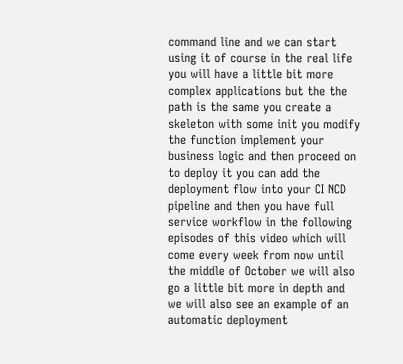command line and we can start using it of course in the real life you will have a little bit more complex applications but the the path is the same you create a skeleton with some init you modify the function implement your business logic and then proceed on to deploy it you can add the deployment flow into your CI NCD pipeline and then you have full service workflow in the following episodes of this video which will come every week from now until the middle of October we will also go a little bit more in depth and we will also see an example of an automatic deployment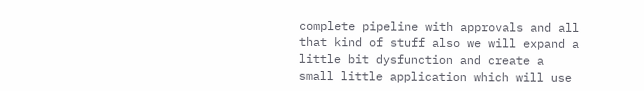complete pipeline with approvals and all that kind of stuff also we will expand a little bit dysfunction and create a small little application which will use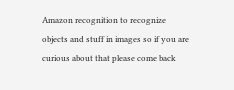Amazon recognition to recognize objects and stuff in images so if you are curious about that please come back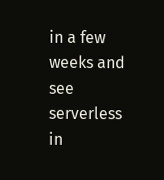in a few weeks and see serverless in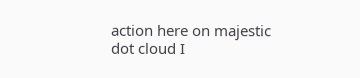action here on majestic dot cloud I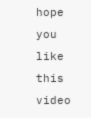hope you like this video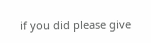if you did please give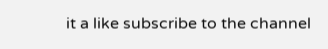it a like subscribe to the channel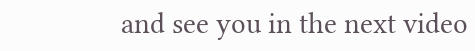and see you in the next video